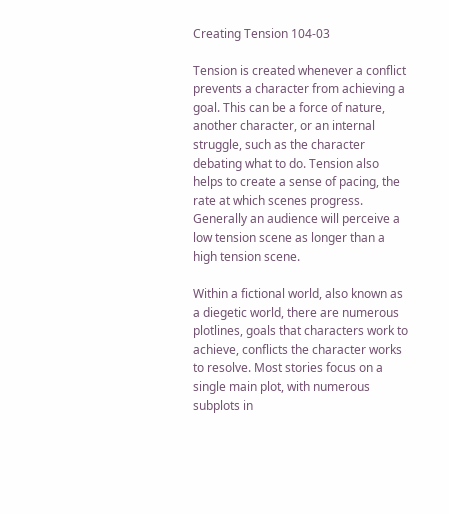Creating Tension 104-03

Tension is created whenever a conflict prevents a character from achieving a goal. This can be a force of nature, another character, or an internal struggle, such as the character debating what to do. Tension also helps to create a sense of pacing, the rate at which scenes progress. Generally an audience will perceive a low tension scene as longer than a high tension scene.

Within a fictional world, also known as a diegetic world, there are numerous plotlines, goals that characters work to achieve, conflicts the character works to resolve. Most stories focus on a single main plot, with numerous subplots in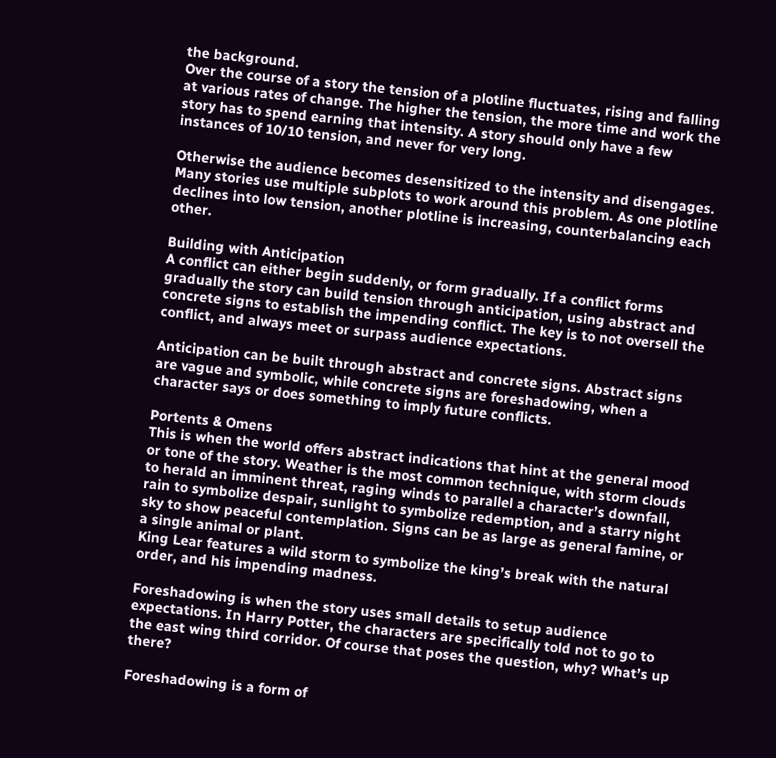the background.
Over the course of a story the tension of a plotline fluctuates, rising and falling at various rates of change. The higher the tension, the more time and work the story has to spend earning that intensity. A story should only have a few instances of 10/10 tension, and never for very long.

Otherwise the audience becomes desensitized to the intensity and disengages. Many stories use multiple subplots to work around this problem. As one plotline declines into low tension, another plotline is increasing, counterbalancing each other.

Building with Anticipation
A conflict can either begin suddenly, or form gradually. If a conflict forms gradually the story can build tension through anticipation, using abstract and concrete signs to establish the impending conflict. The key is to not oversell the conflict, and always meet or surpass audience expectations.

Anticipation can be built through abstract and concrete signs. Abstract signs are vague and symbolic, while concrete signs are foreshadowing, when a character says or does something to imply future conflicts.

Portents & Omens
This is when the world offers abstract indications that hint at the general mood or tone of the story. Weather is the most common technique, with storm clouds to herald an imminent threat, raging winds to parallel a character’s downfall, rain to symbolize despair, sunlight to symbolize redemption, and a starry night sky to show peaceful contemplation. Signs can be as large as general famine, or a single animal or plant.
King Lear features a wild storm to symbolize the king’s break with the natural order, and his impending madness.

Foreshadowing is when the story uses small details to setup audience expectations. In Harry Potter, the characters are specifically told not to go to the east wing third corridor. Of course that poses the question, why? What’s up there?

Foreshadowing is a form of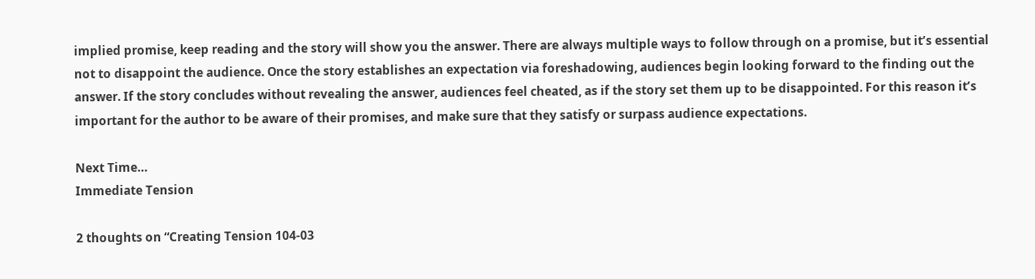implied promise, keep reading and the story will show you the answer. There are always multiple ways to follow through on a promise, but it’s essential not to disappoint the audience. Once the story establishes an expectation via foreshadowing, audiences begin looking forward to the finding out the answer. If the story concludes without revealing the answer, audiences feel cheated, as if the story set them up to be disappointed. For this reason it’s important for the author to be aware of their promises, and make sure that they satisfy or surpass audience expectations.

Next Time…
Immediate Tension

2 thoughts on “Creating Tension 104-03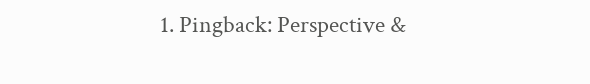1. Pingback: Perspective &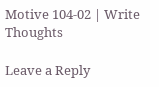Motive 104-02 | Write Thoughts

Leave a Reply